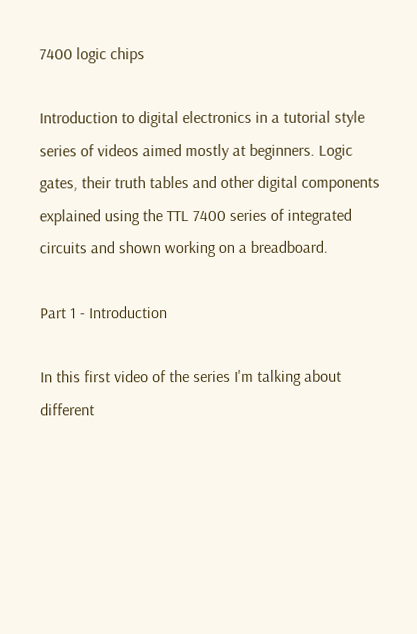7400 logic chips

Introduction to digital electronics in a tutorial style series of videos aimed mostly at beginners. Logic gates, their truth tables and other digital components explained using the TTL 7400 series of integrated circuits and shown working on a breadboard.

Part 1 - Introduction

In this first video of the series I'm talking about different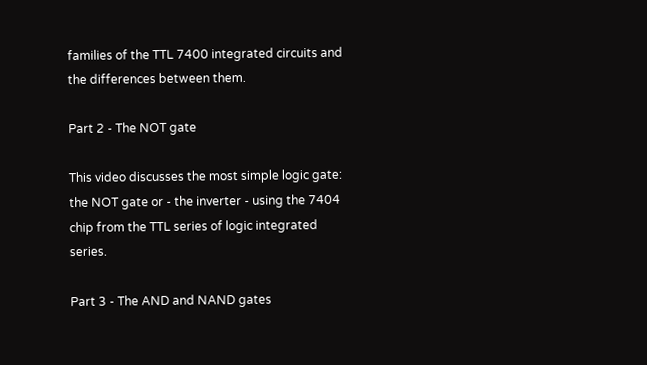families of the TTL 7400 integrated circuits and the differences between them.

Part 2 - The NOT gate

This video discusses the most simple logic gate: the NOT gate or - the inverter - using the 7404 chip from the TTL series of logic integrated series.

Part 3 - The AND and NAND gates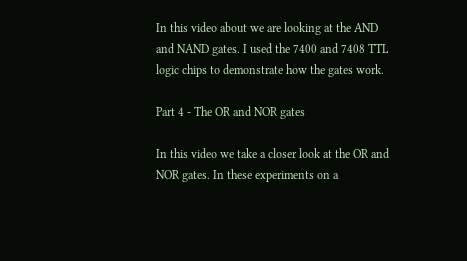In this video about we are looking at the AND and NAND gates. I used the 7400 and 7408 TTL logic chips to demonstrate how the gates work.

Part 4 - The OR and NOR gates

In this video we take a closer look at the OR and NOR gates. In these experiments on a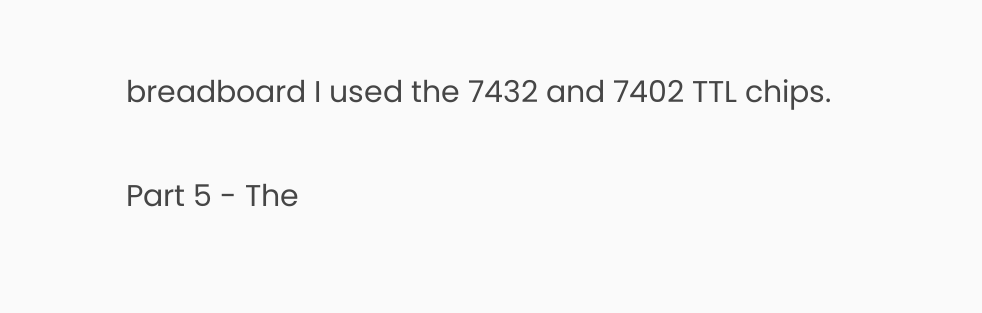breadboard I used the 7432 and 7402 TTL chips.

Part 5 - The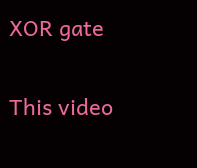XOR gate

This video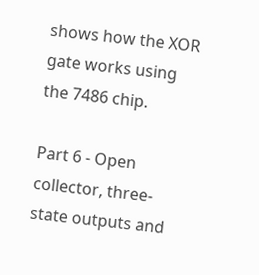shows how the XOR gate works using the 7486 chip.

Part 6 - Open collector, three-state outputs and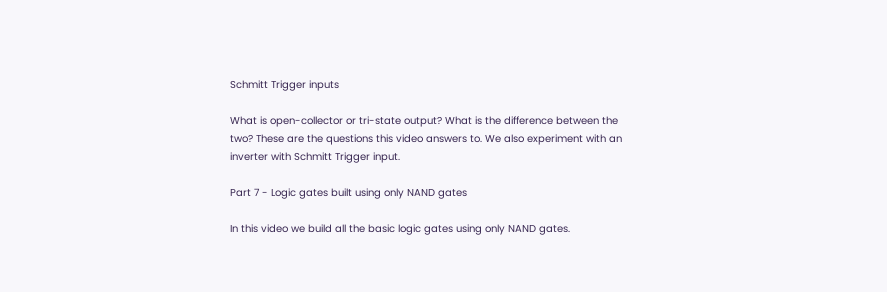Schmitt Trigger inputs

What is open-collector or tri-state output? What is the difference between the two? These are the questions this video answers to. We also experiment with an inverter with Schmitt Trigger input.

Part 7 - Logic gates built using only NAND gates

In this video we build all the basic logic gates using only NAND gates.